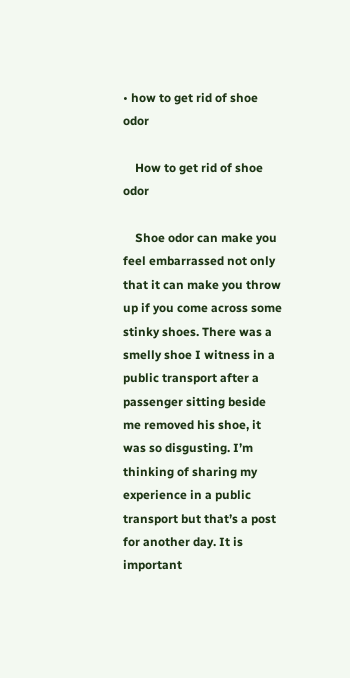• how to get rid of shoe odor

    How to get rid of shoe odor

    Shoe odor can make you feel embarrassed not only that it can make you throw up if you come across some stinky shoes. There was a smelly shoe I witness in a public transport after a passenger sitting beside me removed his shoe, it was so disgusting. I’m thinking of sharing my experience in a public transport but that’s a post for another day. It is important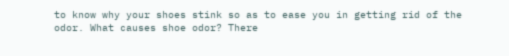to know why your shoes stink so as to ease you in getting rid of the odor. What causes shoe odor? There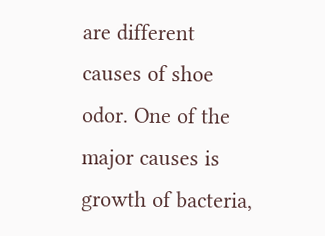are different causes of shoe odor. One of the major causes is growth of bacteria,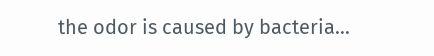the odor is caused by bacteria…